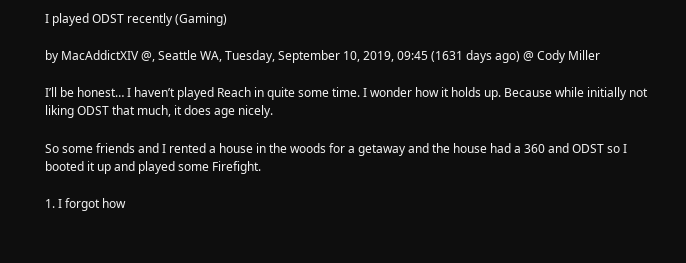I played ODST recently (Gaming)

by MacAddictXIV @, Seattle WA, Tuesday, September 10, 2019, 09:45 (1631 days ago) @ Cody Miller

I’ll be honest… I haven’t played Reach in quite some time. I wonder how it holds up. Because while initially not liking ODST that much, it does age nicely.

So some friends and I rented a house in the woods for a getaway and the house had a 360 and ODST so I booted it up and played some Firefight.

1. I forgot how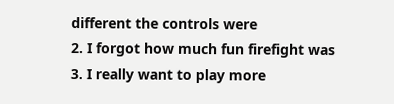different the controls were
2. I forgot how much fun firefight was
3. I really want to play more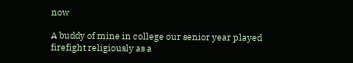now

A buddy of mine in college our senior year played firefight religiously as a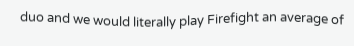duo and we would literally play Firefight an average of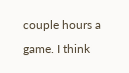couple hours a game. I think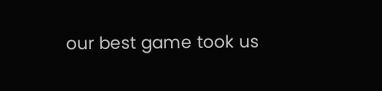our best game took us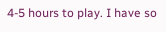4-5 hours to play. I have so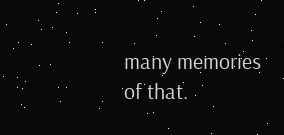many memories of that.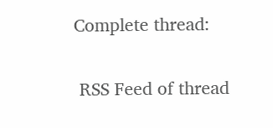Complete thread:

 RSS Feed of thread